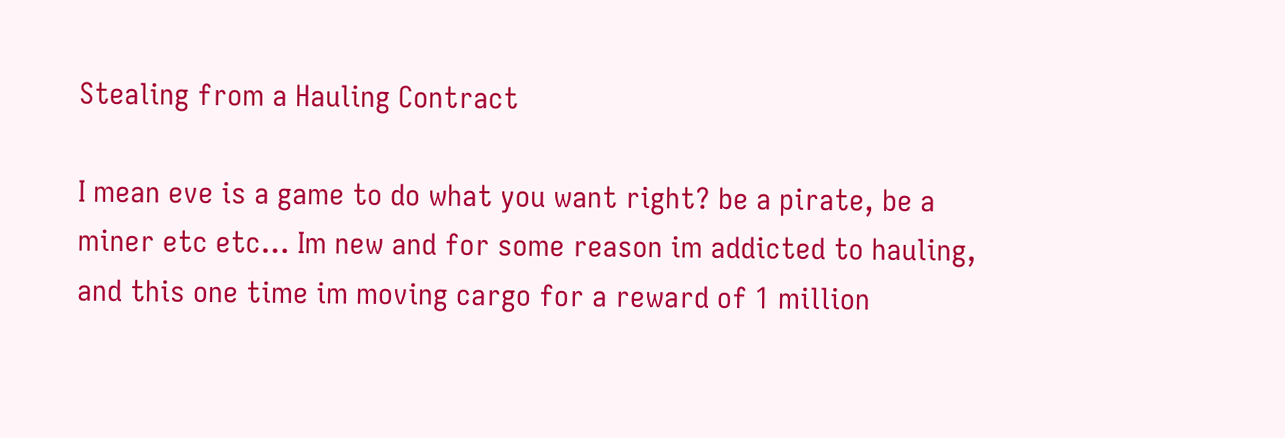Stealing from a Hauling Contract

I mean eve is a game to do what you want right? be a pirate, be a miner etc etc… Im new and for some reason im addicted to hauling, and this one time im moving cargo for a reward of 1 million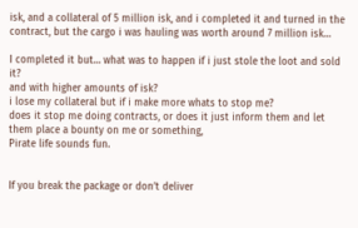isk, and a collateral of 5 million isk, and i completed it and turned in the contract, but the cargo i was hauling was worth around 7 million isk…

I completed it but… what was to happen if i just stole the loot and sold it?
and with higher amounts of isk?
i lose my collateral but if i make more whats to stop me?
does it stop me doing contracts, or does it just inform them and let them place a bounty on me or something,
Pirate life sounds fun.


If you break the package or don’t deliver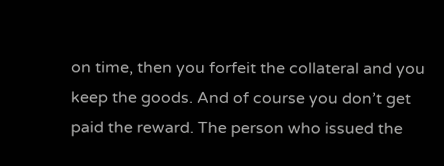on time, then you forfeit the collateral and you keep the goods. And of course you don’t get paid the reward. The person who issued the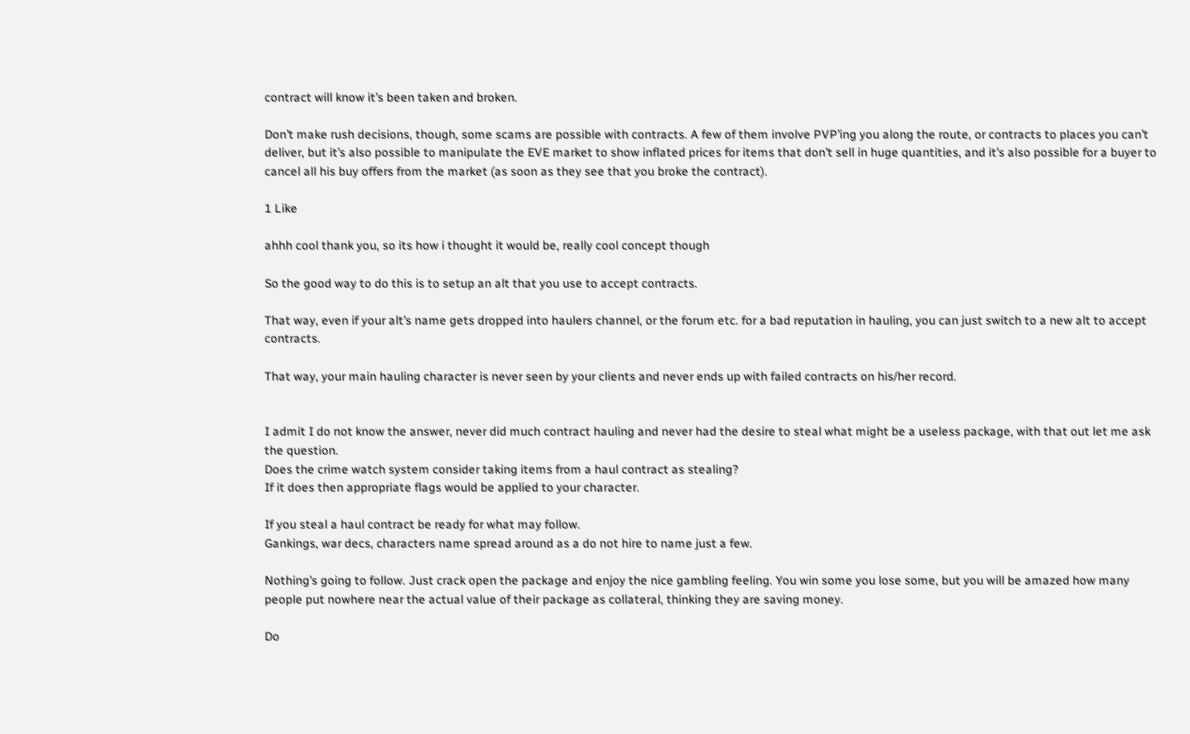contract will know it’s been taken and broken.

Don’t make rush decisions, though, some scams are possible with contracts. A few of them involve PVP’ing you along the route, or contracts to places you can’t deliver, but it’s also possible to manipulate the EVE market to show inflated prices for items that don’t sell in huge quantities, and it’s also possible for a buyer to cancel all his buy offers from the market (as soon as they see that you broke the contract).

1 Like

ahhh cool thank you, so its how i thought it would be, really cool concept though

So the good way to do this is to setup an alt that you use to accept contracts.

That way, even if your alt’s name gets dropped into haulers channel, or the forum etc. for a bad reputation in hauling, you can just switch to a new alt to accept contracts.

That way, your main hauling character is never seen by your clients and never ends up with failed contracts on his/her record.


I admit I do not know the answer, never did much contract hauling and never had the desire to steal what might be a useless package, with that out let me ask the question.
Does the crime watch system consider taking items from a haul contract as stealing?
If it does then appropriate flags would be applied to your character.

If you steal a haul contract be ready for what may follow.
Gankings, war decs, characters name spread around as a do not hire to name just a few.

Nothing’s going to follow. Just crack open the package and enjoy the nice gambling feeling. You win some you lose some, but you will be amazed how many people put nowhere near the actual value of their package as collateral, thinking they are saving money.

Do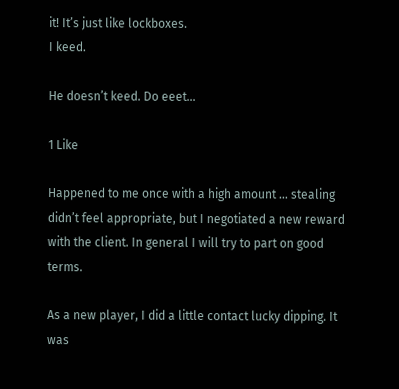it! It’s just like lockboxes.
I keed.

He doesn’t keed. Do eeet…

1 Like

Happened to me once with a high amount … stealing didn’t feel appropriate, but I negotiated a new reward with the client. In general I will try to part on good terms.

As a new player, I did a little contact lucky dipping. It was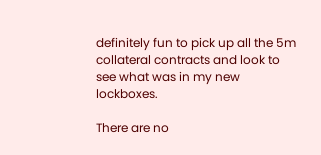definitely fun to pick up all the 5m collateral contracts and look to see what was in my new lockboxes.

There are no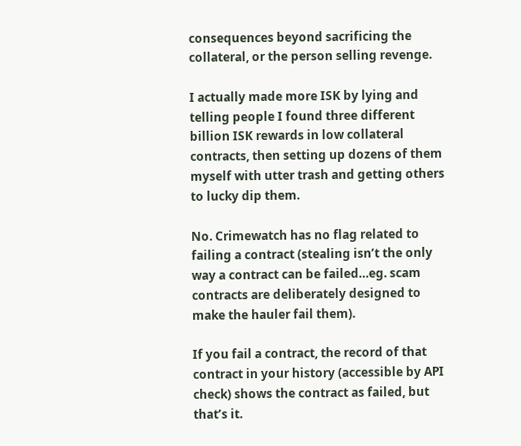consequences beyond sacrificing the collateral, or the person selling revenge.

I actually made more ISK by lying and telling people I found three different billion ISK rewards in low collateral contracts, then setting up dozens of them myself with utter trash and getting others to lucky dip them.

No. Crimewatch has no flag related to failing a contract (stealing isn’t the only way a contract can be failed…eg. scam contracts are deliberately designed to make the hauler fail them).

If you fail a contract, the record of that contract in your history (accessible by API check) shows the contract as failed, but that’s it.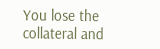You lose the collateral and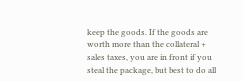keep the goods. If the goods are worth more than the collateral + sales taxes, you are in front if you steal the package, but best to do all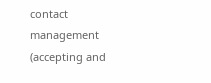contact management (accepting and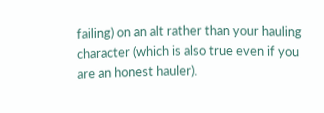failing) on an alt rather than your hauling character (which is also true even if you are an honest hauler).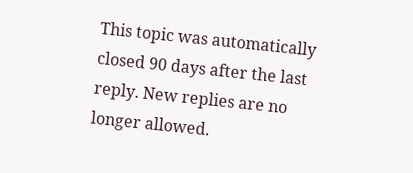This topic was automatically closed 90 days after the last reply. New replies are no longer allowed.